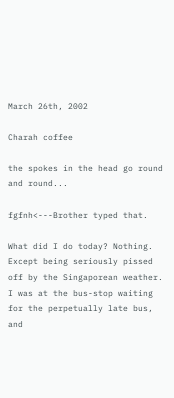March 26th, 2002

Charah coffee

the spokes in the head go round and round...

fgfnh<---Brother typed that.

What did I do today? Nothing. Except being seriously pissed off by the Singaporean weather. I was at the bus-stop waiting for the perpetually late bus, and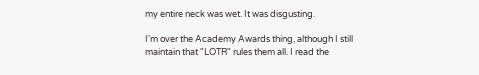my entire neck was wet. It was disgusting.

I'm over the Academy Awards thing, although I still maintain that "LOTR" rules them all. I read the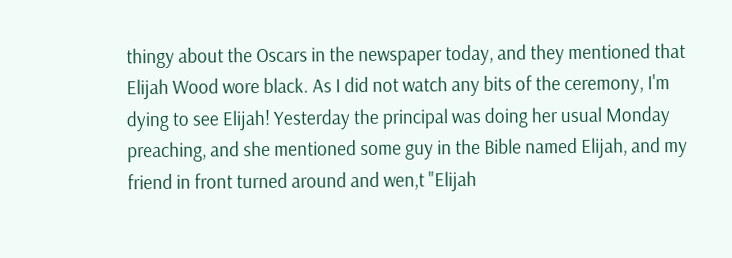thingy about the Oscars in the newspaper today, and they mentioned that Elijah Wood wore black. As I did not watch any bits of the ceremony, I'm dying to see Elijah! Yesterday the principal was doing her usual Monday preaching, and she mentioned some guy in the Bible named Elijah, and my friend in front turned around and wen,t "Elijah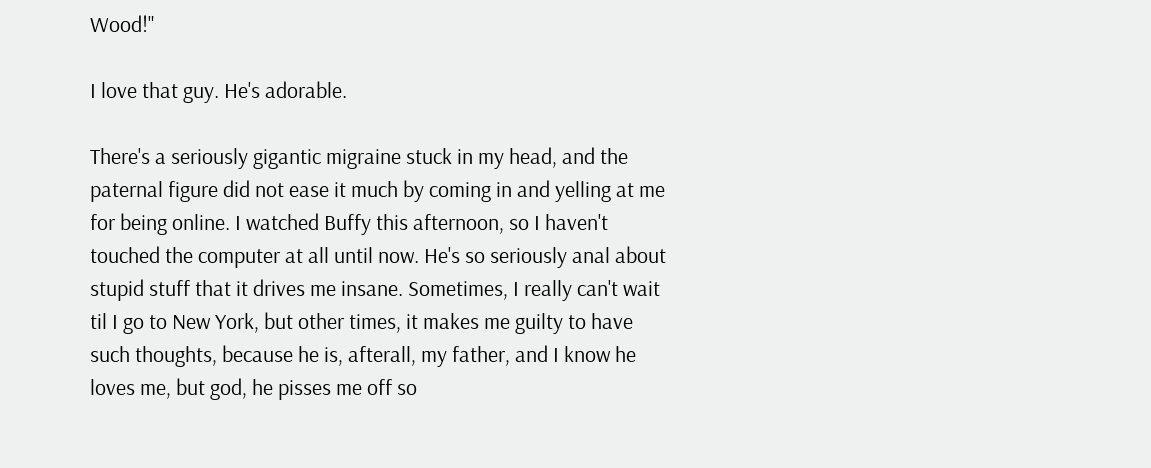Wood!"

I love that guy. He's adorable.

There's a seriously gigantic migraine stuck in my head, and the paternal figure did not ease it much by coming in and yelling at me for being online. I watched Buffy this afternoon, so I haven't touched the computer at all until now. He's so seriously anal about stupid stuff that it drives me insane. Sometimes, I really can't wait til I go to New York, but other times, it makes me guilty to have such thoughts, because he is, afterall, my father, and I know he loves me, but god, he pisses me off so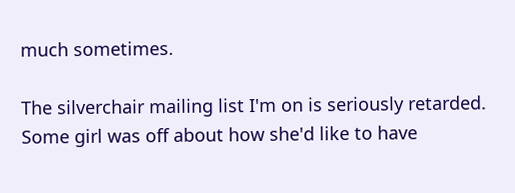much sometimes.

The silverchair mailing list I'm on is seriously retarded. Some girl was off about how she'd like to have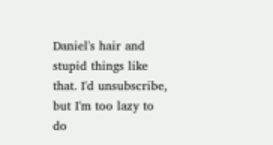Daniel's hair and stupid things like that. I'd unsubscribe, but I'm too lazy to do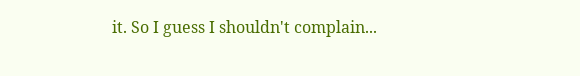it. So I guess I shouldn't complain...